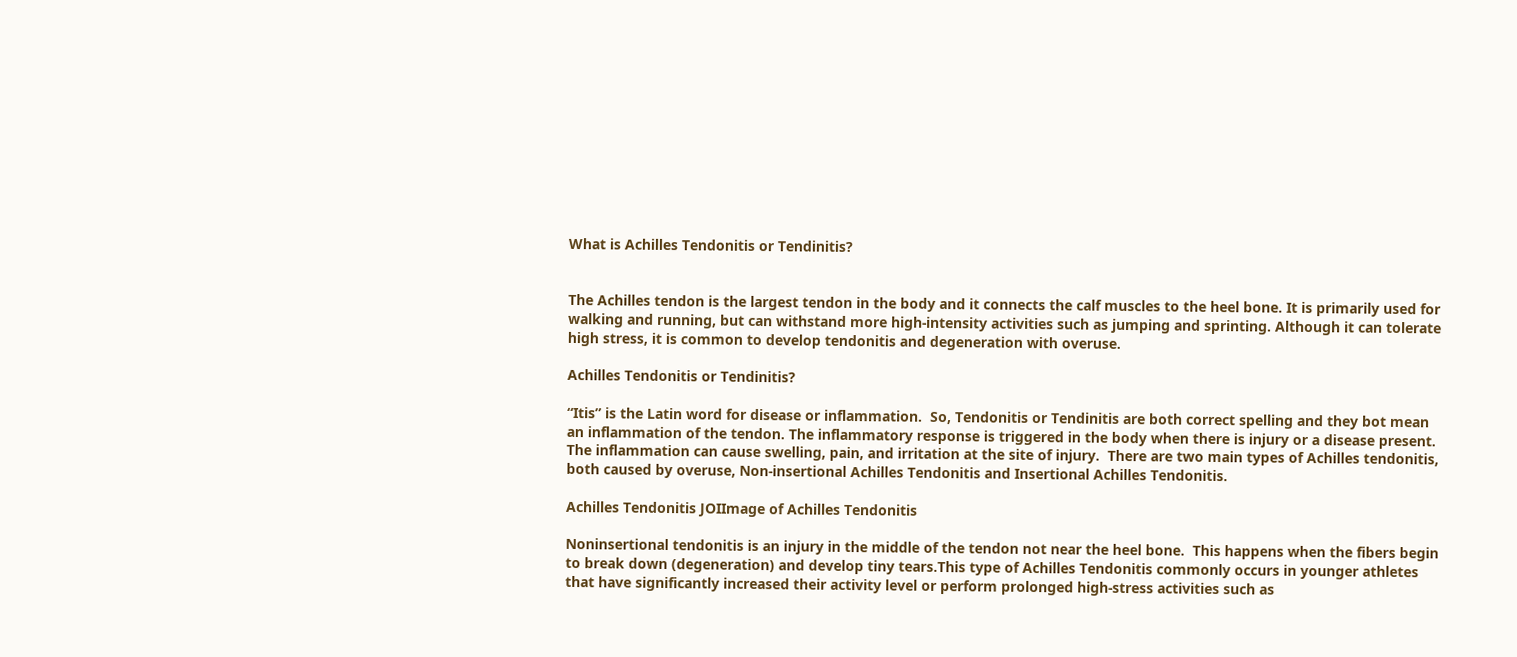What is Achilles Tendonitis or Tendinitis?


The Achilles tendon is the largest tendon in the body and it connects the calf muscles to the heel bone. It is primarily used for walking and running, but can withstand more high-intensity activities such as jumping and sprinting. Although it can tolerate high stress, it is common to develop tendonitis and degeneration with overuse.

Achilles Tendonitis or Tendinitis?

“Itis” is the Latin word for disease or inflammation.  So, Tendonitis or Tendinitis are both correct spelling and they bot mean an inflammation of the tendon. The inflammatory response is triggered in the body when there is injury or a disease present. The inflammation can cause swelling, pain, and irritation at the site of injury.  There are two main types of Achilles tendonitis, both caused by overuse, Non-insertional Achilles Tendonitis and Insertional Achilles Tendonitis.

Achilles Tendonitis JOIImage of Achilles Tendonitis

Noninsertional tendonitis is an injury in the middle of the tendon not near the heel bone.  This happens when the fibers begin to break down (degeneration) and develop tiny tears.This type of Achilles Tendonitis commonly occurs in younger athletes that have significantly increased their activity level or perform prolonged high-stress activities such as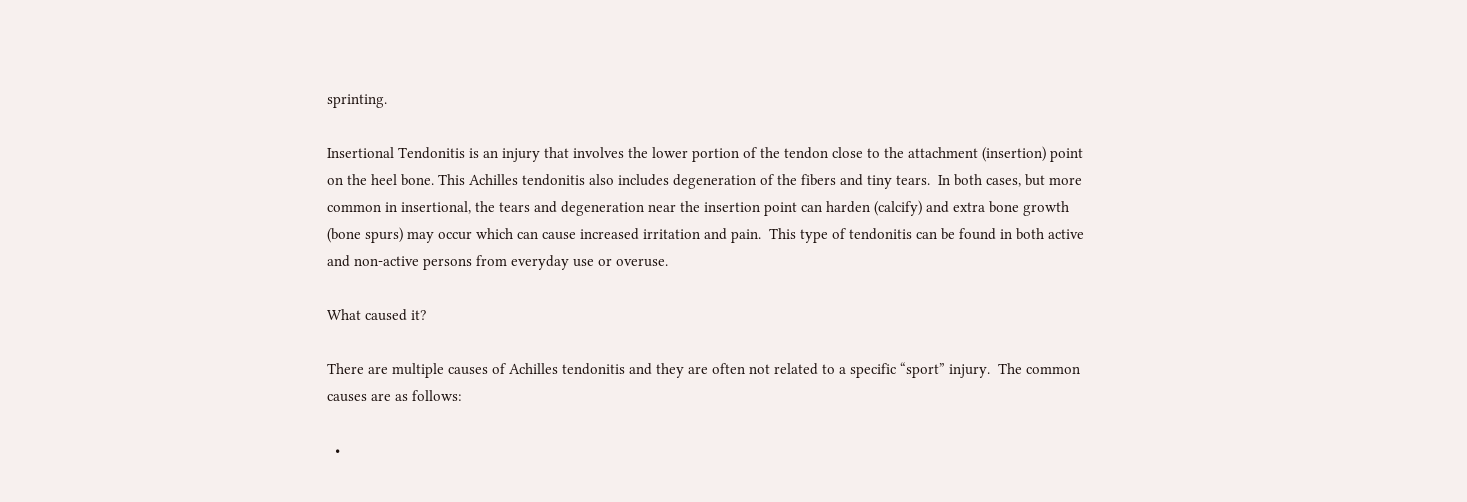sprinting.

Insertional Tendonitis is an injury that involves the lower portion of the tendon close to the attachment (insertion) point on the heel bone. This Achilles tendonitis also includes degeneration of the fibers and tiny tears.  In both cases, but more common in insertional, the tears and degeneration near the insertion point can harden (calcify) and extra bone growth (bone spurs) may occur which can cause increased irritation and pain.  This type of tendonitis can be found in both active and non-active persons from everyday use or overuse.

What caused it?

There are multiple causes of Achilles tendonitis and they are often not related to a specific “sport” injury.  The common causes are as follows:

  •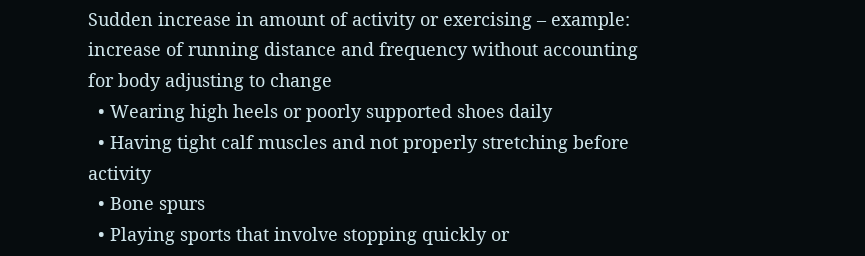Sudden increase in amount of activity or exercising – example: increase of running distance and frequency without accounting for body adjusting to change
  • Wearing high heels or poorly supported shoes daily
  • Having tight calf muscles and not properly stretching before activity
  • Bone spurs
  • Playing sports that involve stopping quickly or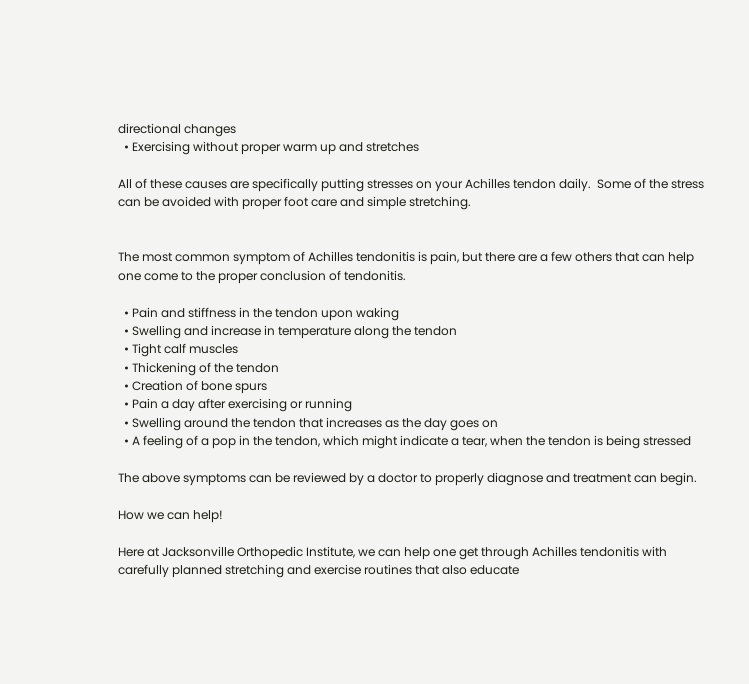directional changes
  • Exercising without proper warm up and stretches

All of these causes are specifically putting stresses on your Achilles tendon daily.  Some of the stress can be avoided with proper foot care and simple stretching.


The most common symptom of Achilles tendonitis is pain, but there are a few others that can help one come to the proper conclusion of tendonitis.

  • Pain and stiffness in the tendon upon waking
  • Swelling and increase in temperature along the tendon
  • Tight calf muscles
  • Thickening of the tendon
  • Creation of bone spurs
  • Pain a day after exercising or running
  • Swelling around the tendon that increases as the day goes on
  • A feeling of a pop in the tendon, which might indicate a tear, when the tendon is being stressed

The above symptoms can be reviewed by a doctor to properly diagnose and treatment can begin.

How we can help!

Here at Jacksonville Orthopedic Institute, we can help one get through Achilles tendonitis with carefully planned stretching and exercise routines that also educate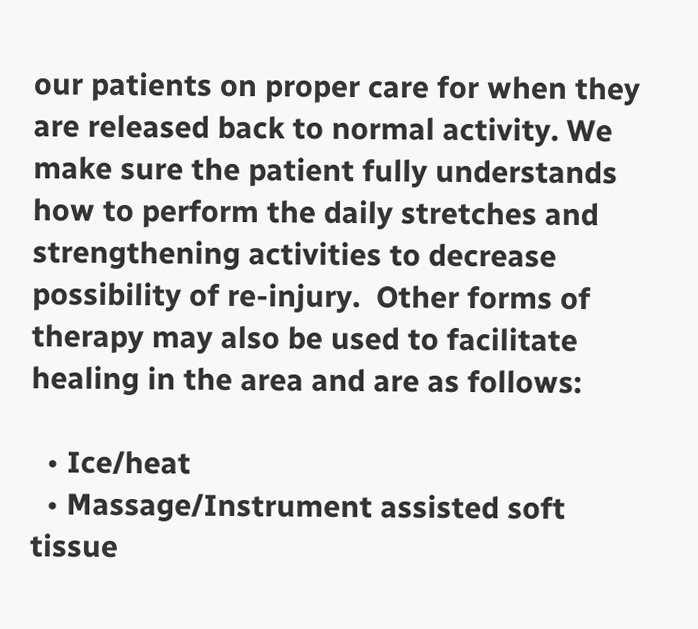our patients on proper care for when they are released back to normal activity. We make sure the patient fully understands how to perform the daily stretches and strengthening activities to decrease possibility of re-injury.  Other forms of therapy may also be used to facilitate healing in the area and are as follows:

  • Ice/heat
  • Massage/Instrument assisted soft tissue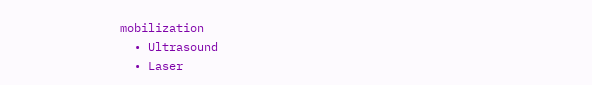mobilization
  • Ultrasound
  • Laser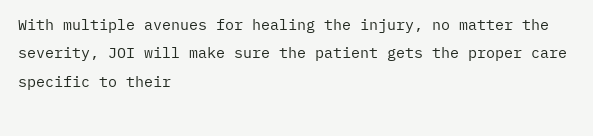With multiple avenues for healing the injury, no matter the severity, JOI will make sure the patient gets the proper care specific to their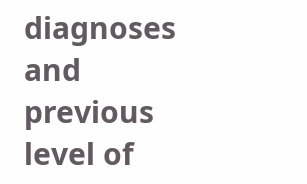diagnoses and previous level of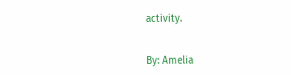activity.


By: Amelia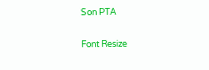Son PTA

Font Resize